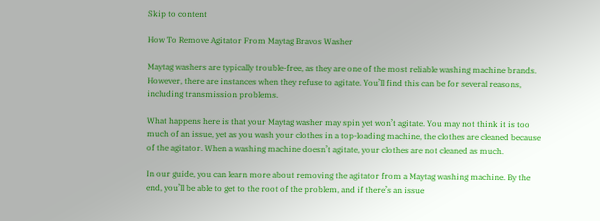Skip to content

How To Remove Agitator From Maytag Bravos Washer

Maytag washers are typically trouble-free, as they are one of the most reliable washing machine brands. However, there are instances when they refuse to agitate. You’ll find this can be for several reasons, including transmission problems.

What happens here is that your Maytag washer may spin yet won’t agitate. You may not think it is too much of an issue, yet as you wash your clothes in a top-loading machine, the clothes are cleaned because of the agitator. When a washing machine doesn’t agitate, your clothes are not cleaned as much.

In our guide, you can learn more about removing the agitator from a Maytag washing machine. By the end, you’ll be able to get to the root of the problem, and if there’s an issue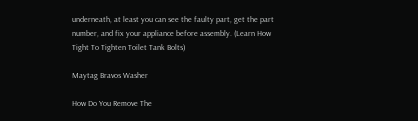underneath, at least you can see the faulty part, get the part number, and fix your appliance before assembly. (Learn How Tight To Tighten Toilet Tank Bolts)

Maytag Bravos Washer

How Do You Remove The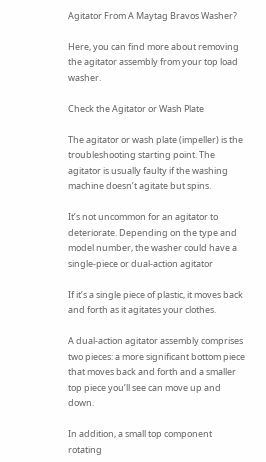Agitator From A Maytag Bravos Washer?

Here, you can find more about removing the agitator assembly from your top load washer.

Check the Agitator or Wash Plate

The agitator or wash plate (impeller) is the troubleshooting starting point. The agitator is usually faulty if the washing machine doesn’t agitate but spins.

It’s not uncommon for an agitator to deteriorate. Depending on the type and model number, the washer could have a single-piece or dual-action agitator

If it’s a single piece of plastic, it moves back and forth as it agitates your clothes.

A dual-action agitator assembly comprises two pieces: a more significant bottom piece that moves back and forth and a smaller top piece you’ll see can move up and down.

In addition, a small top component rotating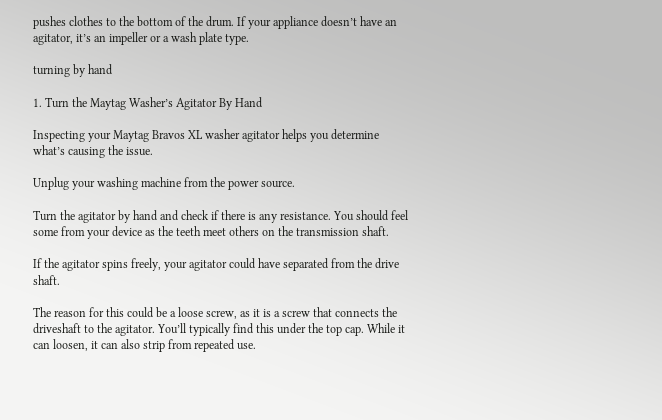pushes clothes to the bottom of the drum. If your appliance doesn’t have an agitator, it’s an impeller or a wash plate type.

turning by hand

1. Turn the Maytag Washer’s Agitator By Hand

Inspecting your Maytag Bravos XL washer agitator helps you determine what’s causing the issue.

Unplug your washing machine from the power source.

Turn the agitator by hand and check if there is any resistance. You should feel some from your device as the teeth meet others on the transmission shaft.

If the agitator spins freely, your agitator could have separated from the drive shaft.

The reason for this could be a loose screw, as it is a screw that connects the driveshaft to the agitator. You’ll typically find this under the top cap. While it can loosen, it can also strip from repeated use.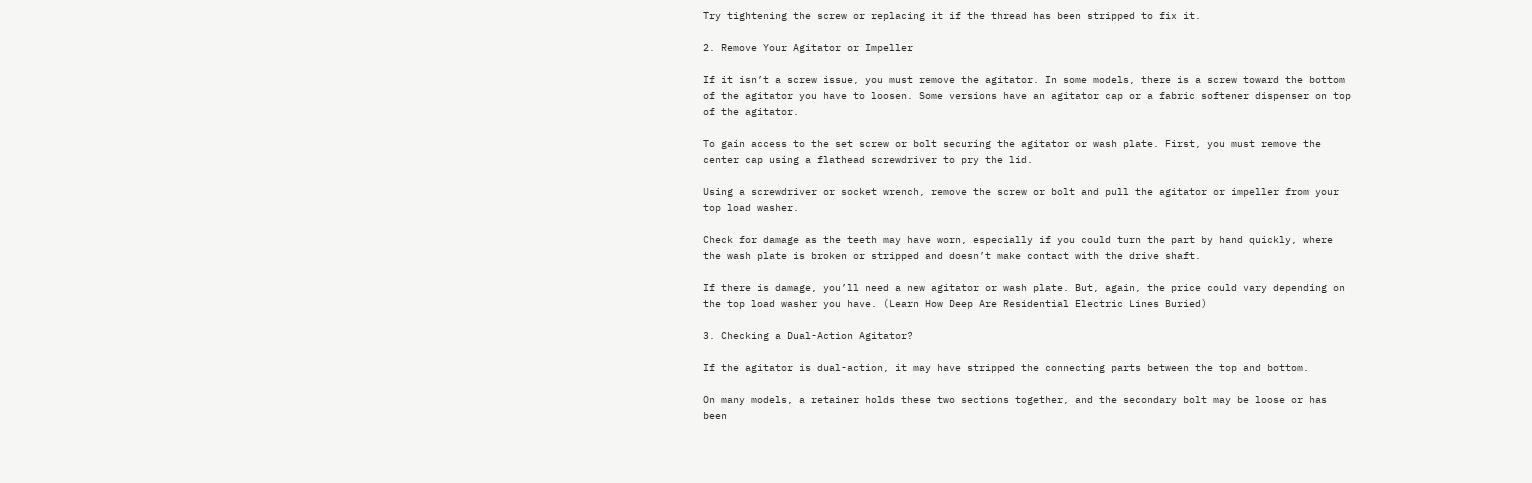Try tightening the screw or replacing it if the thread has been stripped to fix it.

2. Remove Your Agitator or Impeller

If it isn’t a screw issue, you must remove the agitator. In some models, there is a screw toward the bottom of the agitator you have to loosen. Some versions have an agitator cap or a fabric softener dispenser on top of the agitator.

To gain access to the set screw or bolt securing the agitator or wash plate. First, you must remove the center cap using a flathead screwdriver to pry the lid.

Using a screwdriver or socket wrench, remove the screw or bolt and pull the agitator or impeller from your top load washer.

Check for damage as the teeth may have worn, especially if you could turn the part by hand quickly, where the wash plate is broken or stripped and doesn’t make contact with the drive shaft.

If there is damage, you’ll need a new agitator or wash plate. But, again, the price could vary depending on the top load washer you have. (Learn How Deep Are Residential Electric Lines Buried)

3. Checking a Dual-Action Agitator?

If the agitator is dual-action, it may have stripped the connecting parts between the top and bottom.

On many models, a retainer holds these two sections together, and the secondary bolt may be loose or has been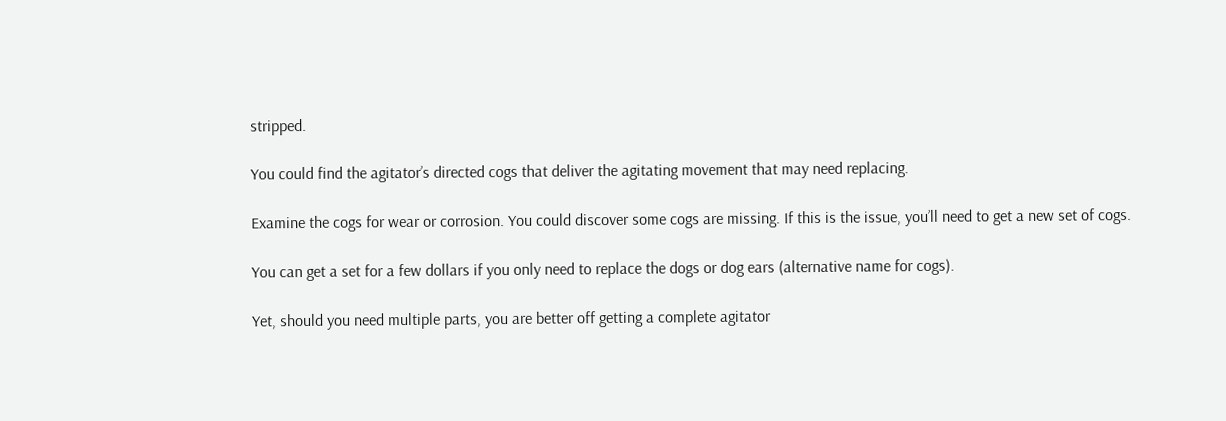stripped.

You could find the agitator’s directed cogs that deliver the agitating movement that may need replacing.

Examine the cogs for wear or corrosion. You could discover some cogs are missing. If this is the issue, you’ll need to get a new set of cogs.

You can get a set for a few dollars if you only need to replace the dogs or dog ears (alternative name for cogs).

Yet, should you need multiple parts, you are better off getting a complete agitator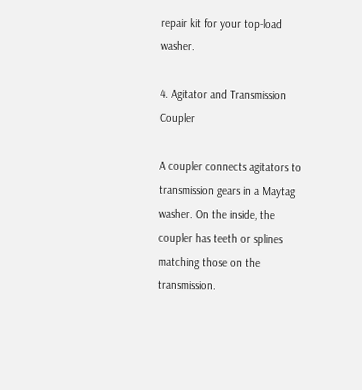repair kit for your top-load washer.

4. Agitator and Transmission Coupler

A coupler connects agitators to transmission gears in a Maytag washer. On the inside, the coupler has teeth or splines matching those on the transmission.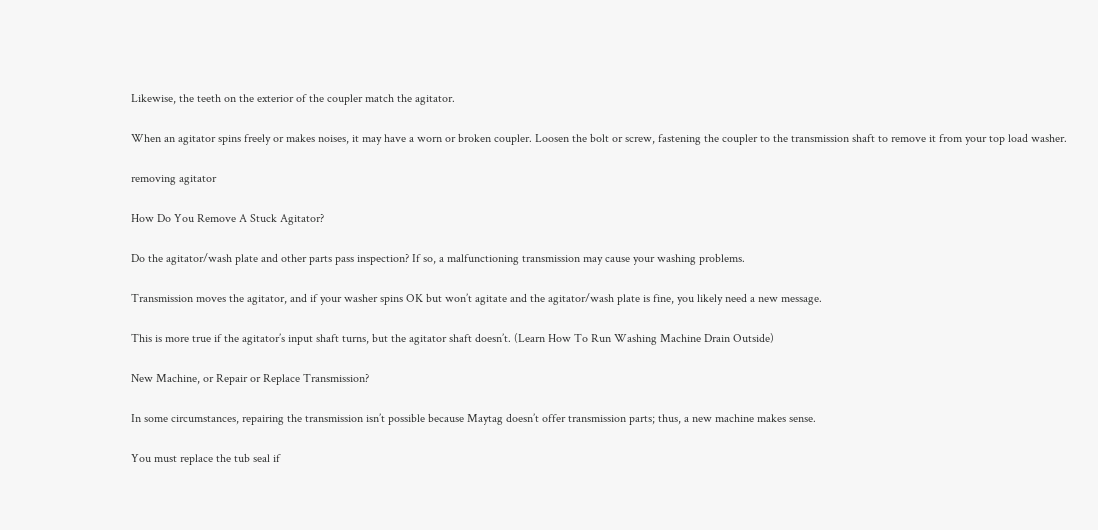Likewise, the teeth on the exterior of the coupler match the agitator.

When an agitator spins freely or makes noises, it may have a worn or broken coupler. Loosen the bolt or screw, fastening the coupler to the transmission shaft to remove it from your top load washer.

removing agitator

How Do You Remove A Stuck Agitator?

Do the agitator/wash plate and other parts pass inspection? If so, a malfunctioning transmission may cause your washing problems.

Transmission moves the agitator, and if your washer spins OK but won’t agitate and the agitator/wash plate is fine, you likely need a new message.

This is more true if the agitator’s input shaft turns, but the agitator shaft doesn’t. (Learn How To Run Washing Machine Drain Outside)

New Machine, or Repair or Replace Transmission?

In some circumstances, repairing the transmission isn’t possible because Maytag doesn’t offer transmission parts; thus, a new machine makes sense.

You must replace the tub seal if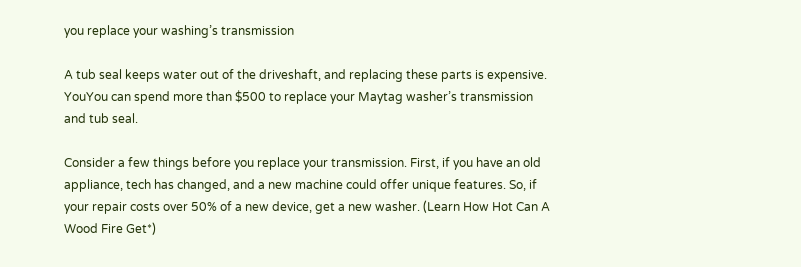you replace your washing’s transmission

A tub seal keeps water out of the driveshaft, and replacing these parts is expensive. YouYou can spend more than $500 to replace your Maytag washer’s transmission and tub seal.

Consider a few things before you replace your transmission. First, if you have an old appliance, tech has changed, and a new machine could offer unique features. So, if your repair costs over 50% of a new device, get a new washer. (Learn How Hot Can A Wood Fire Get*)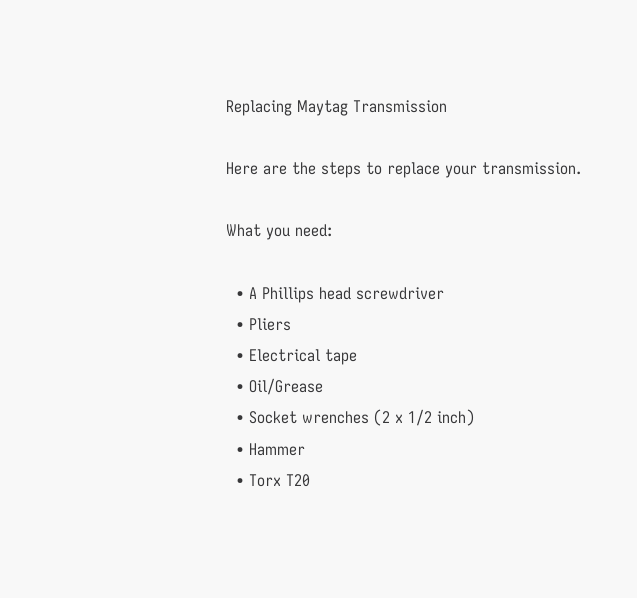Replacing Maytag Transmission

Here are the steps to replace your transmission.

What you need:

  • A Phillips head screwdriver
  • Pliers
  • Electrical tape
  • Oil/Grease
  • Socket wrenches (2 x 1/2 inch)
  • Hammer
  • Torx T20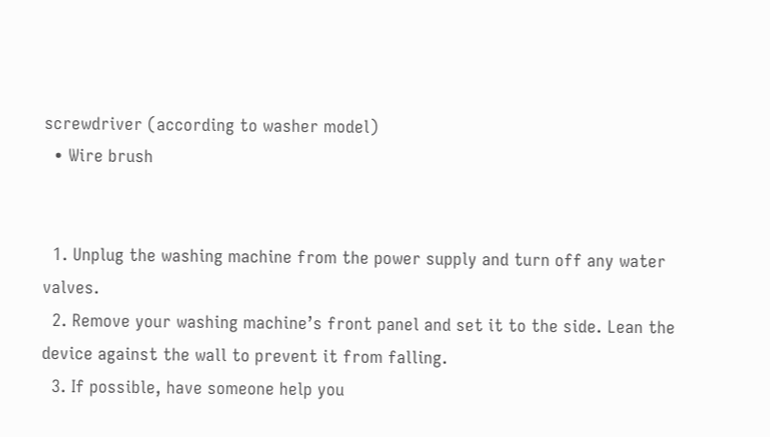screwdriver (according to washer model)
  • Wire brush


  1. Unplug the washing machine from the power supply and turn off any water valves.
  2. Remove your washing machine’s front panel and set it to the side. Lean the device against the wall to prevent it from falling.
  3. If possible, have someone help you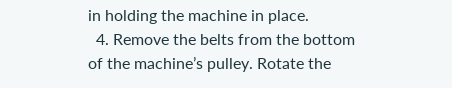in holding the machine in place.
  4. Remove the belts from the bottom of the machine’s pulley. Rotate the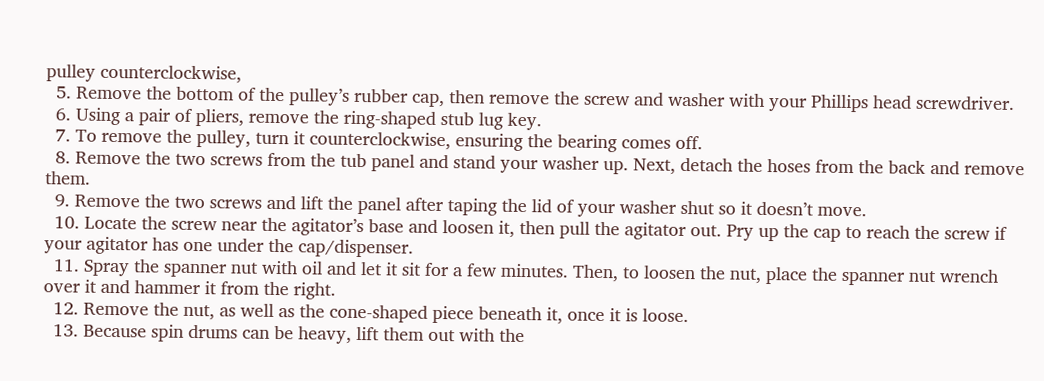pulley counterclockwise,
  5. Remove the bottom of the pulley’s rubber cap, then remove the screw and washer with your Phillips head screwdriver.
  6. Using a pair of pliers, remove the ring-shaped stub lug key.
  7. To remove the pulley, turn it counterclockwise, ensuring the bearing comes off.
  8. Remove the two screws from the tub panel and stand your washer up. Next, detach the hoses from the back and remove them.
  9. Remove the two screws and lift the panel after taping the lid of your washer shut so it doesn’t move.
  10. Locate the screw near the agitator’s base and loosen it, then pull the agitator out. Pry up the cap to reach the screw if your agitator has one under the cap/dispenser.
  11. Spray the spanner nut with oil and let it sit for a few minutes. Then, to loosen the nut, place the spanner nut wrench over it and hammer it from the right.
  12. Remove the nut, as well as the cone-shaped piece beneath it, once it is loose.
  13. Because spin drums can be heavy, lift them out with the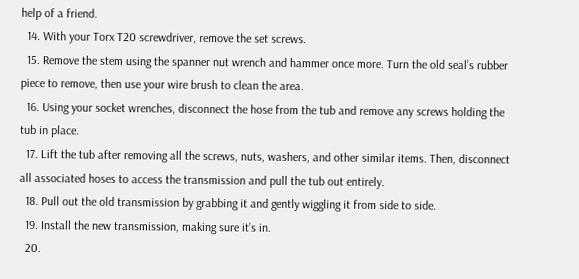help of a friend.
  14. With your Torx T20 screwdriver, remove the set screws.
  15. Remove the stem using the spanner nut wrench and hammer once more. Turn the old seal’s rubber piece to remove, then use your wire brush to clean the area.
  16. Using your socket wrenches, disconnect the hose from the tub and remove any screws holding the tub in place.
  17. Lift the tub after removing all the screws, nuts, washers, and other similar items. Then, disconnect all associated hoses to access the transmission and pull the tub out entirely.
  18. Pull out the old transmission by grabbing it and gently wiggling it from side to side.
  19. Install the new transmission, making sure it’s in.
  20.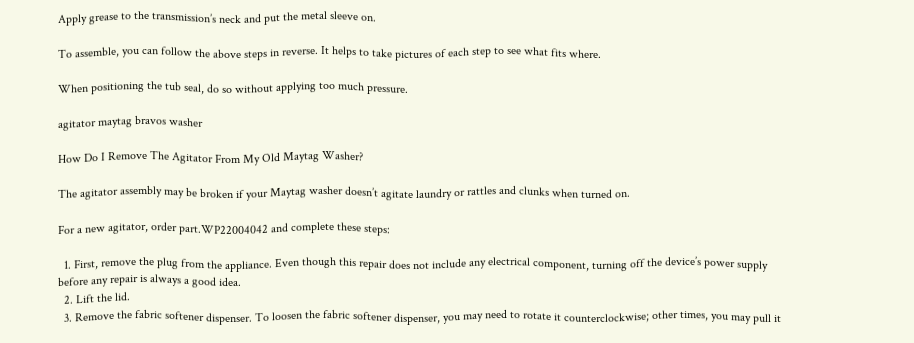Apply grease to the transmission’s neck and put the metal sleeve on.

To assemble, you can follow the above steps in reverse. It helps to take pictures of each step to see what fits where.

When positioning the tub seal, do so without applying too much pressure.

agitator maytag bravos washer

How Do I Remove The Agitator From My Old Maytag Washer?

The agitator assembly may be broken if your Maytag washer doesn’t agitate laundry or rattles and clunks when turned on.

For a new agitator, order part.WP22004042 and complete these steps:

  1. First, remove the plug from the appliance. Even though this repair does not include any electrical component, turning off the device’s power supply before any repair is always a good idea.
  2. Lift the lid.
  3. Remove the fabric softener dispenser. To loosen the fabric softener dispenser, you may need to rotate it counterclockwise; other times, you may pull it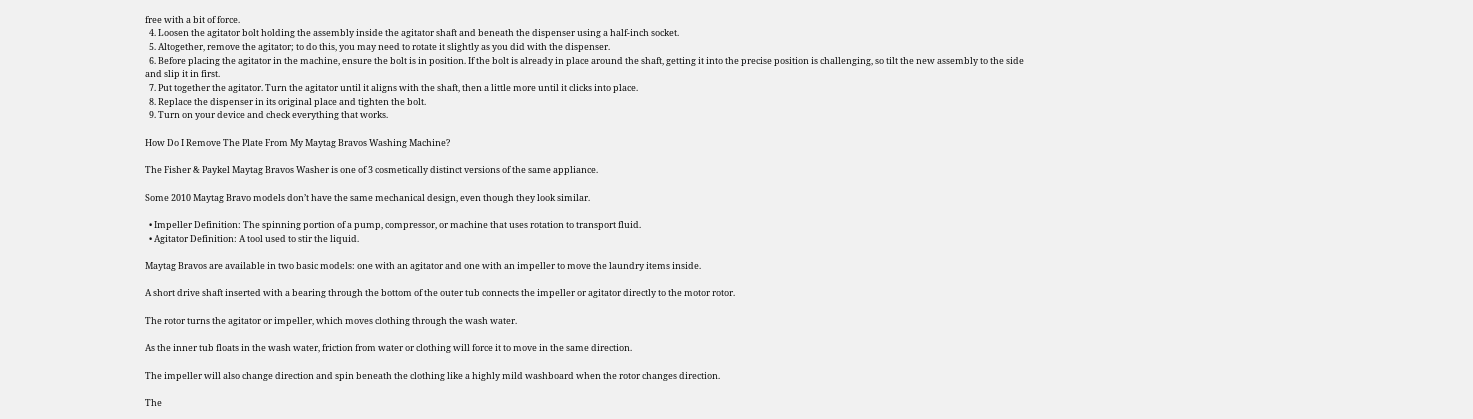free with a bit of force.
  4. Loosen the agitator bolt holding the assembly inside the agitator shaft and beneath the dispenser using a half-inch socket.
  5. Altogether, remove the agitator; to do this, you may need to rotate it slightly as you did with the dispenser.
  6. Before placing the agitator in the machine, ensure the bolt is in position. If the bolt is already in place around the shaft, getting it into the precise position is challenging, so tilt the new assembly to the side and slip it in first.
  7. Put together the agitator. Turn the agitator until it aligns with the shaft, then a little more until it clicks into place.
  8. Replace the dispenser in its original place and tighten the bolt.
  9. Turn on your device and check everything that works.

How Do I Remove The Plate From My Maytag Bravos Washing Machine?

The Fisher & Paykel Maytag Bravos Washer is one of 3 cosmetically distinct versions of the same appliance.

Some 2010 Maytag Bravo models don’t have the same mechanical design, even though they look similar.

  • Impeller Definition: The spinning portion of a pump, compressor, or machine that uses rotation to transport fluid.
  • Agitator Definition: A tool used to stir the liquid.

Maytag Bravos are available in two basic models: one with an agitator and one with an impeller to move the laundry items inside.

A short drive shaft inserted with a bearing through the bottom of the outer tub connects the impeller or agitator directly to the motor rotor.

The rotor turns the agitator or impeller, which moves clothing through the wash water.

As the inner tub floats in the wash water, friction from water or clothing will force it to move in the same direction.

The impeller will also change direction and spin beneath the clothing like a highly mild washboard when the rotor changes direction.

The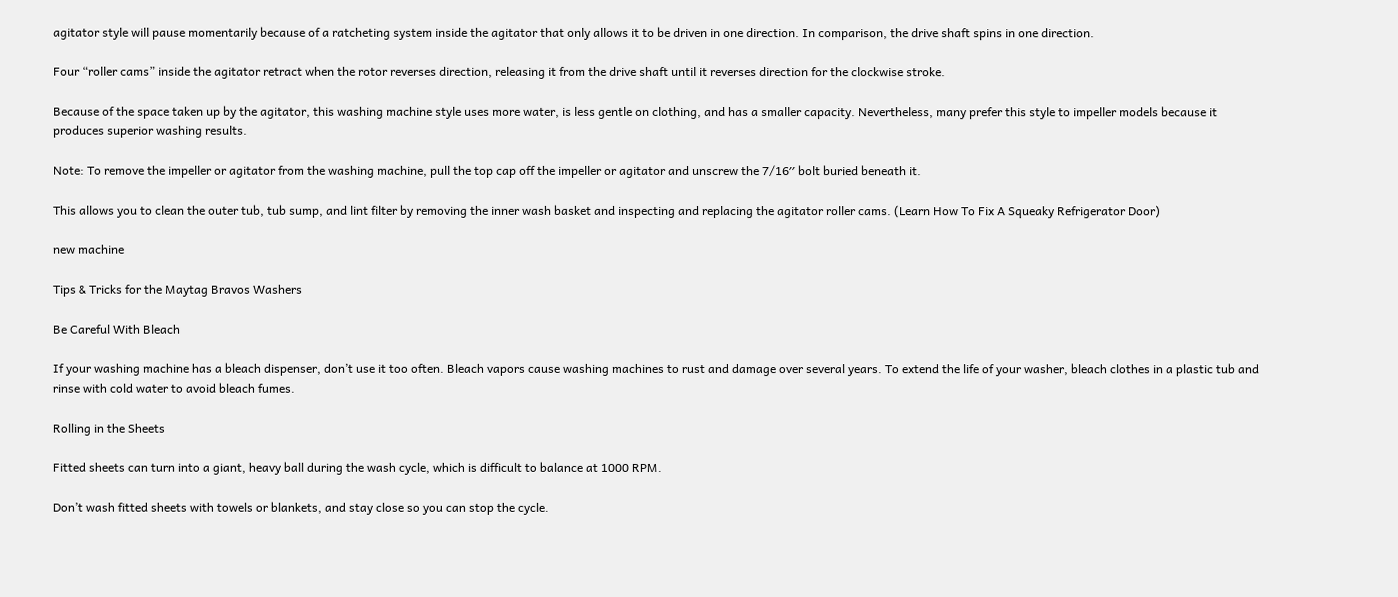agitator style will pause momentarily because of a ratcheting system inside the agitator that only allows it to be driven in one direction. In comparison, the drive shaft spins in one direction.

Four “roller cams” inside the agitator retract when the rotor reverses direction, releasing it from the drive shaft until it reverses direction for the clockwise stroke.

Because of the space taken up by the agitator, this washing machine style uses more water, is less gentle on clothing, and has a smaller capacity. Nevertheless, many prefer this style to impeller models because it produces superior washing results.

Note: To remove the impeller or agitator from the washing machine, pull the top cap off the impeller or agitator and unscrew the 7/16′′ bolt buried beneath it.

This allows you to clean the outer tub, tub sump, and lint filter by removing the inner wash basket and inspecting and replacing the agitator roller cams. (Learn How To Fix A Squeaky Refrigerator Door)

new machine

Tips & Tricks for the Maytag Bravos Washers

Be Careful With Bleach

If your washing machine has a bleach dispenser, don’t use it too often. Bleach vapors cause washing machines to rust and damage over several years. To extend the life of your washer, bleach clothes in a plastic tub and rinse with cold water to avoid bleach fumes.

Rolling in the Sheets

Fitted sheets can turn into a giant, heavy ball during the wash cycle, which is difficult to balance at 1000 RPM.

Don’t wash fitted sheets with towels or blankets, and stay close so you can stop the cycle.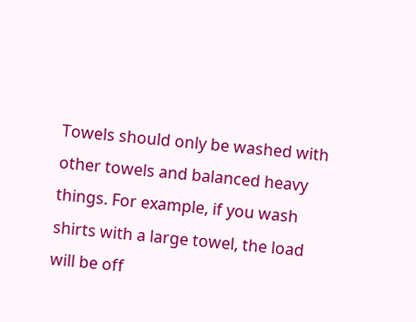Towels should only be washed with other towels and balanced heavy things. For example, if you wash shirts with a large towel, the load will be off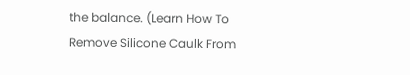the balance. (Learn How To Remove Silicone Caulk From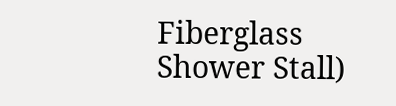Fiberglass Shower Stall)